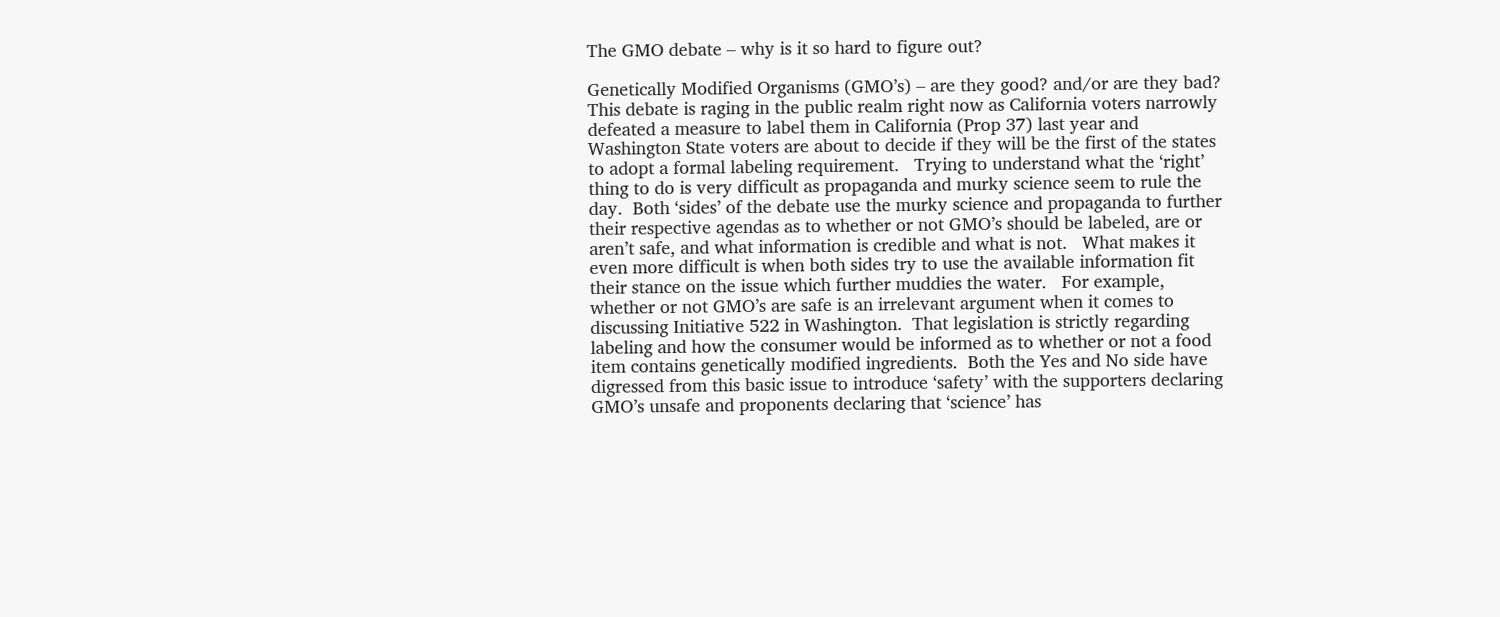The GMO debate – why is it so hard to figure out?

Genetically Modified Organisms (GMO’s) – are they good? and/or are they bad?  This debate is raging in the public realm right now as California voters narrowly defeated a measure to label them in California (Prop 37) last year and Washington State voters are about to decide if they will be the first of the states to adopt a formal labeling requirement.   Trying to understand what the ‘right’ thing to do is very difficult as propaganda and murky science seem to rule the day.  Both ‘sides’ of the debate use the murky science and propaganda to further their respective agendas as to whether or not GMO’s should be labeled, are or aren’t safe, and what information is credible and what is not.   What makes it even more difficult is when both sides try to use the available information fit their stance on the issue which further muddies the water.   For example, whether or not GMO’s are safe is an irrelevant argument when it comes to discussing Initiative 522 in Washington.  That legislation is strictly regarding labeling and how the consumer would be informed as to whether or not a food item contains genetically modified ingredients.  Both the Yes and No side have digressed from this basic issue to introduce ‘safety’ with the supporters declaring GMO’s unsafe and proponents declaring that ‘science’ has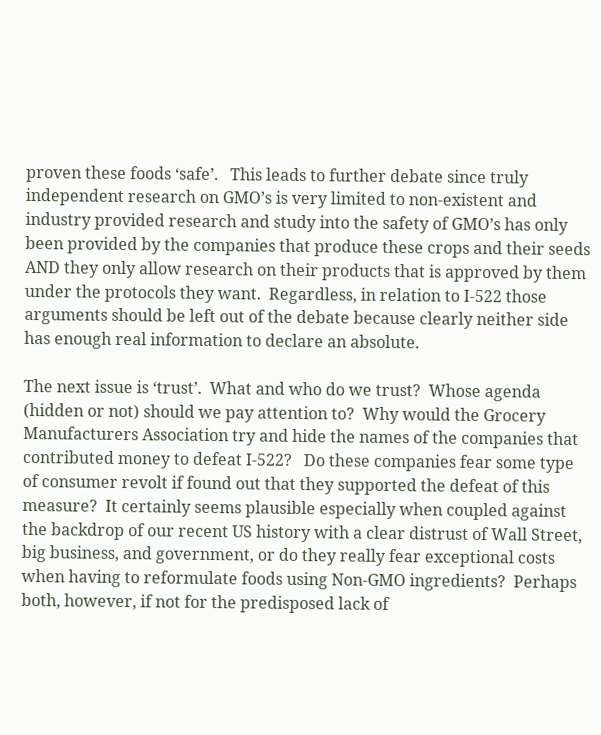proven these foods ‘safe’.   This leads to further debate since truly independent research on GMO’s is very limited to non-existent and industry provided research and study into the safety of GMO’s has only been provided by the companies that produce these crops and their seeds AND they only allow research on their products that is approved by them under the protocols they want.  Regardless, in relation to I-522 those arguments should be left out of the debate because clearly neither side has enough real information to declare an absolute.

The next issue is ‘trust’.  What and who do we trust?  Whose agenda (hidden or not) should we pay attention to?  Why would the Grocery Manufacturers Association try and hide the names of the companies that contributed money to defeat I-522?   Do these companies fear some type of consumer revolt if found out that they supported the defeat of this measure?  It certainly seems plausible especially when coupled against the backdrop of our recent US history with a clear distrust of Wall Street, big business, and government, or do they really fear exceptional costs when having to reformulate foods using Non-GMO ingredients?  Perhaps both, however, if not for the predisposed lack of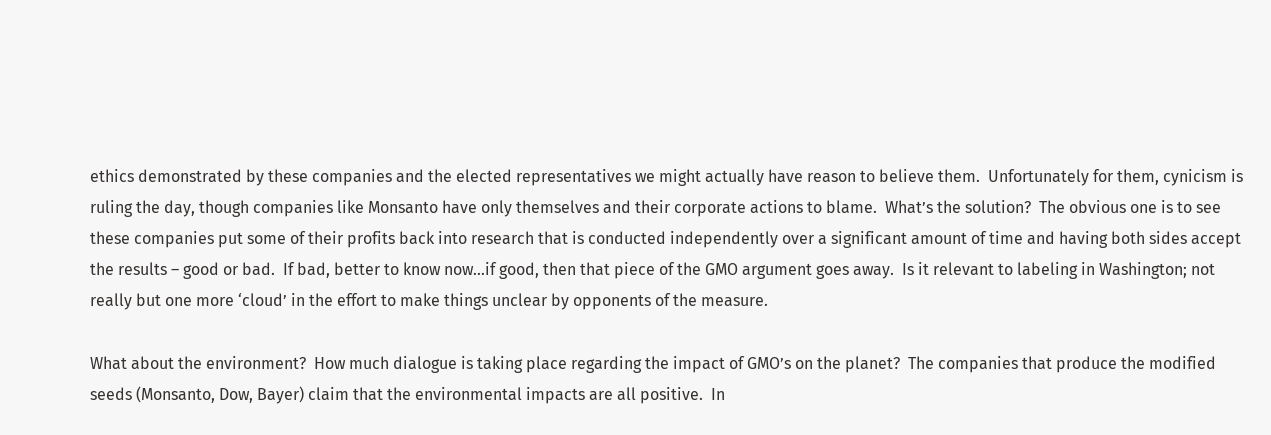ethics demonstrated by these companies and the elected representatives we might actually have reason to believe them.  Unfortunately for them, cynicism is ruling the day, though companies like Monsanto have only themselves and their corporate actions to blame.  What’s the solution?  The obvious one is to see these companies put some of their profits back into research that is conducted independently over a significant amount of time and having both sides accept the results – good or bad.  If bad, better to know now…if good, then that piece of the GMO argument goes away.  Is it relevant to labeling in Washington; not really but one more ‘cloud’ in the effort to make things unclear by opponents of the measure.

What about the environment?  How much dialogue is taking place regarding the impact of GMO’s on the planet?  The companies that produce the modified seeds (Monsanto, Dow, Bayer) claim that the environmental impacts are all positive.  In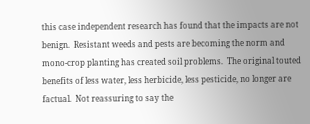this case independent research has found that the impacts are not benign.  Resistant weeds and pests are becoming the norm and mono-crop planting has created soil problems.  The original touted benefits of less water, less herbicide, less pesticide, no longer are factual.  Not reassuring to say the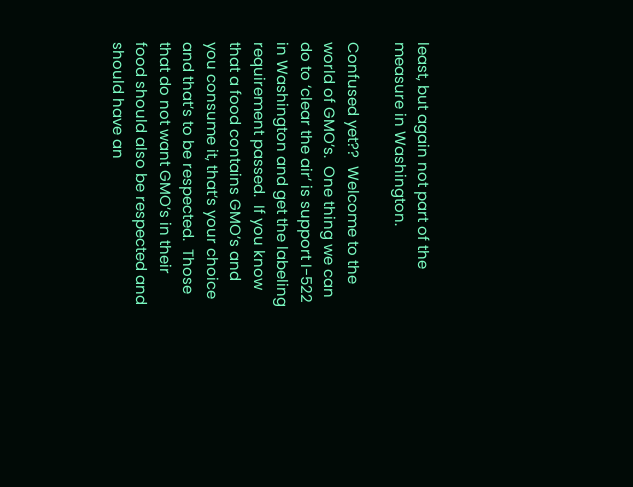least, but again not part of the measure in Washington.

Confused yet??  Welcome to the world of GMO’s.  One thing we can do to ‘clear the air’ is support I-522 in Washington and get the labeling requirement passed.  If you know that a food contains GMO’s and you consume it, that’s your choice and that’s to be respected.  Those that do not want GMO’s in their food should also be respected and should have an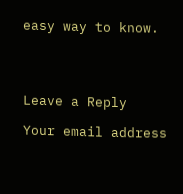easy way to know.




Leave a Reply

Your email address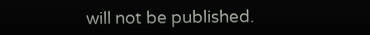will not be published.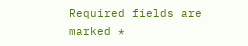Required fields are marked *